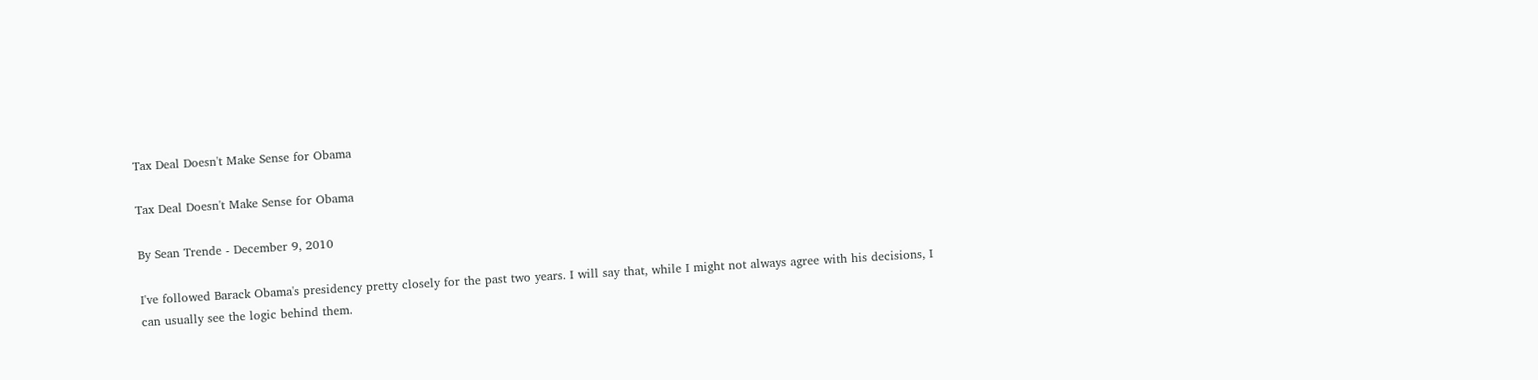Tax Deal Doesn't Make Sense for Obama

Tax Deal Doesn't Make Sense for Obama

By Sean Trende - December 9, 2010

I've followed Barack Obama's presidency pretty closely for the past two years. I will say that, while I might not always agree with his decisions, I can usually see the logic behind them.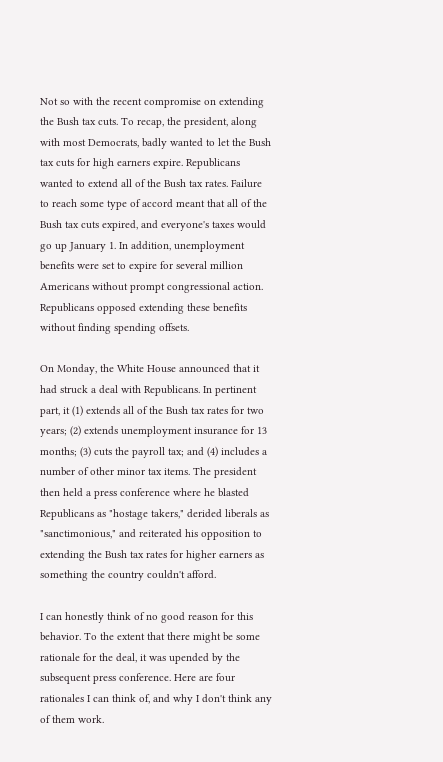Not so with the recent compromise on extending the Bush tax cuts. To recap, the president, along with most Democrats, badly wanted to let the Bush tax cuts for high earners expire. Republicans wanted to extend all of the Bush tax rates. Failure to reach some type of accord meant that all of the Bush tax cuts expired, and everyone's taxes would go up January 1. In addition, unemployment benefits were set to expire for several million Americans without prompt congressional action. Republicans opposed extending these benefits without finding spending offsets.

On Monday, the White House announced that it had struck a deal with Republicans. In pertinent part, it (1) extends all of the Bush tax rates for two years; (2) extends unemployment insurance for 13 months; (3) cuts the payroll tax; and (4) includes a number of other minor tax items. The president then held a press conference where he blasted Republicans as "hostage takers," derided liberals as "sanctimonious," and reiterated his opposition to extending the Bush tax rates for higher earners as something the country couldn't afford.

I can honestly think of no good reason for this behavior. To the extent that there might be some rationale for the deal, it was upended by the subsequent press conference. Here are four rationales I can think of, and why I don't think any of them work.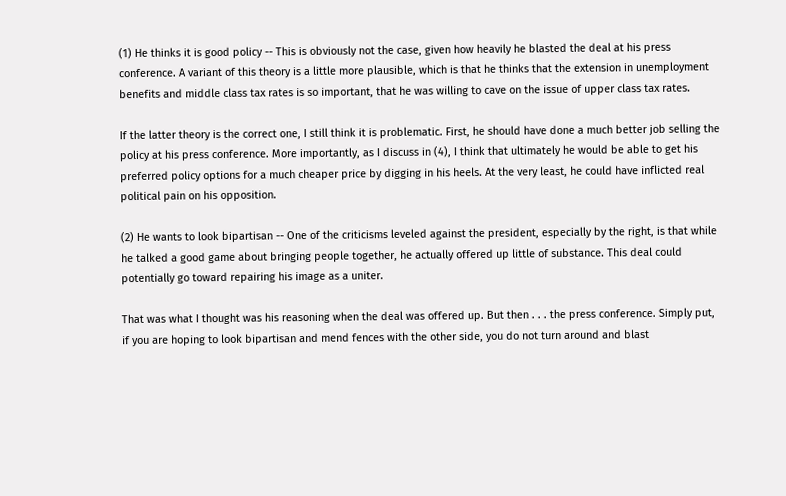(1) He thinks it is good policy -- This is obviously not the case, given how heavily he blasted the deal at his press conference. A variant of this theory is a little more plausible, which is that he thinks that the extension in unemployment benefits and middle class tax rates is so important, that he was willing to cave on the issue of upper class tax rates.

If the latter theory is the correct one, I still think it is problematic. First, he should have done a much better job selling the policy at his press conference. More importantly, as I discuss in (4), I think that ultimately he would be able to get his preferred policy options for a much cheaper price by digging in his heels. At the very least, he could have inflicted real political pain on his opposition.

(2) He wants to look bipartisan -- One of the criticisms leveled against the president, especially by the right, is that while he talked a good game about bringing people together, he actually offered up little of substance. This deal could potentially go toward repairing his image as a uniter.

That was what I thought was his reasoning when the deal was offered up. But then . . . the press conference. Simply put, if you are hoping to look bipartisan and mend fences with the other side, you do not turn around and blast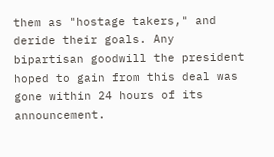them as "hostage takers," and deride their goals. Any bipartisan goodwill the president hoped to gain from this deal was gone within 24 hours of its announcement.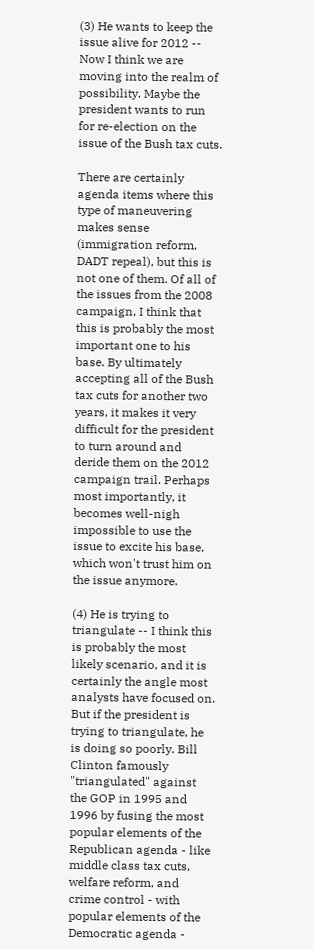(3) He wants to keep the issue alive for 2012 -- Now I think we are moving into the realm of possibility. Maybe the president wants to run for re-election on the issue of the Bush tax cuts.

There are certainly agenda items where this type of maneuvering makes sense (immigration reform, DADT repeal), but this is not one of them. Of all of the issues from the 2008 campaign, I think that this is probably the most important one to his base. By ultimately accepting all of the Bush tax cuts for another two years, it makes it very difficult for the president to turn around and deride them on the 2012 campaign trail. Perhaps most importantly, it becomes well-nigh impossible to use the issue to excite his base, which won't trust him on the issue anymore.

(4) He is trying to triangulate -- I think this is probably the most likely scenario, and it is certainly the angle most analysts have focused on. But if the president is trying to triangulate, he is doing so poorly. Bill Clinton famously "triangulated" against the GOP in 1995 and 1996 by fusing the most popular elements of the Republican agenda - like middle class tax cuts, welfare reform, and crime control - with popular elements of the Democratic agenda -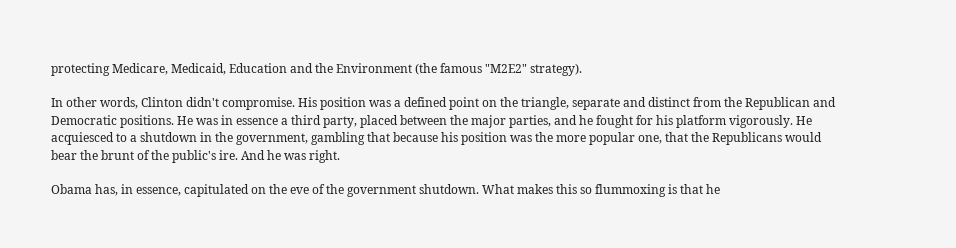protecting Medicare, Medicaid, Education and the Environment (the famous "M2E2" strategy).

In other words, Clinton didn't compromise. His position was a defined point on the triangle, separate and distinct from the Republican and Democratic positions. He was in essence a third party, placed between the major parties, and he fought for his platform vigorously. He acquiesced to a shutdown in the government, gambling that because his position was the more popular one, that the Republicans would bear the brunt of the public's ire. And he was right.

Obama has, in essence, capitulated on the eve of the government shutdown. What makes this so flummoxing is that he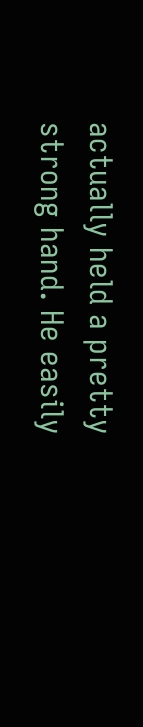actually held a pretty strong hand. He easily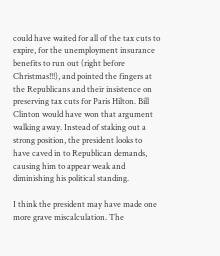could have waited for all of the tax cuts to expire, for the unemployment insurance benefits to run out (right before Christmas!!!), and pointed the fingers at the Republicans and their insistence on preserving tax cuts for Paris Hilton. Bill Clinton would have won that argument walking away. Instead of staking out a strong position, the president looks to have caved in to Republican demands, causing him to appear weak and diminishing his political standing.

I think the president may have made one more grave miscalculation. The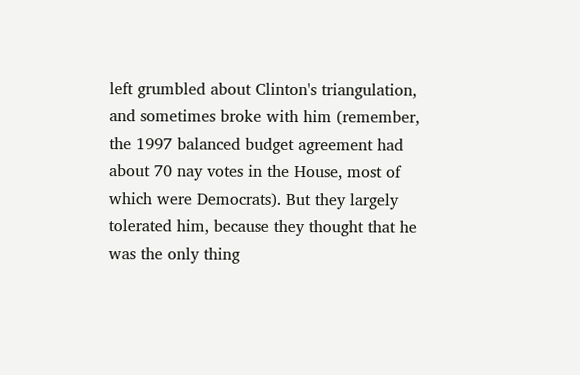left grumbled about Clinton's triangulation, and sometimes broke with him (remember, the 1997 balanced budget agreement had about 70 nay votes in the House, most of which were Democrats). But they largely tolerated him, because they thought that he was the only thing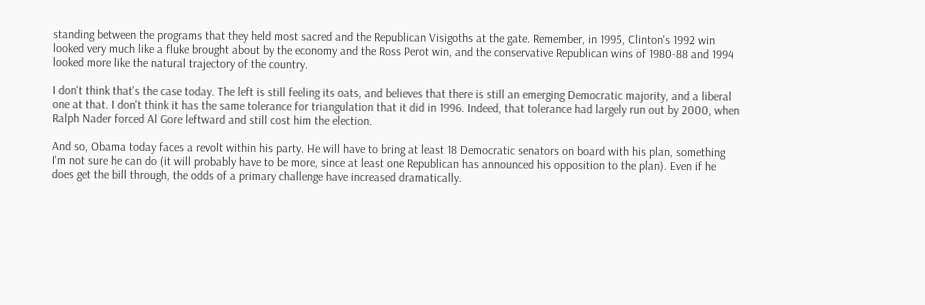standing between the programs that they held most sacred and the Republican Visigoths at the gate. Remember, in 1995, Clinton's 1992 win looked very much like a fluke brought about by the economy and the Ross Perot win, and the conservative Republican wins of 1980-88 and 1994 looked more like the natural trajectory of the country.

I don't think that's the case today. The left is still feeling its oats, and believes that there is still an emerging Democratic majority, and a liberal one at that. I don't think it has the same tolerance for triangulation that it did in 1996. Indeed, that tolerance had largely run out by 2000, when Ralph Nader forced Al Gore leftward and still cost him the election.

And so, Obama today faces a revolt within his party. He will have to bring at least 18 Democratic senators on board with his plan, something I'm not sure he can do (it will probably have to be more, since at least one Republican has announced his opposition to the plan). Even if he does get the bill through, the odds of a primary challenge have increased dramatically.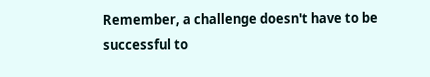Remember, a challenge doesn't have to be successful to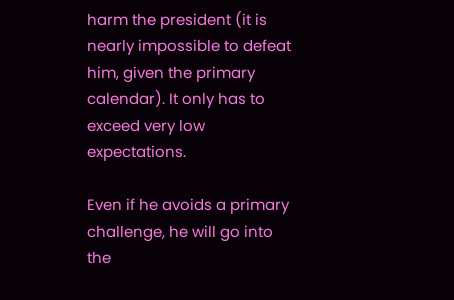harm the president (it is nearly impossible to defeat him, given the primary calendar). It only has to exceed very low expectations.

Even if he avoids a primary challenge, he will go into the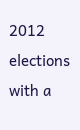2012 elections with a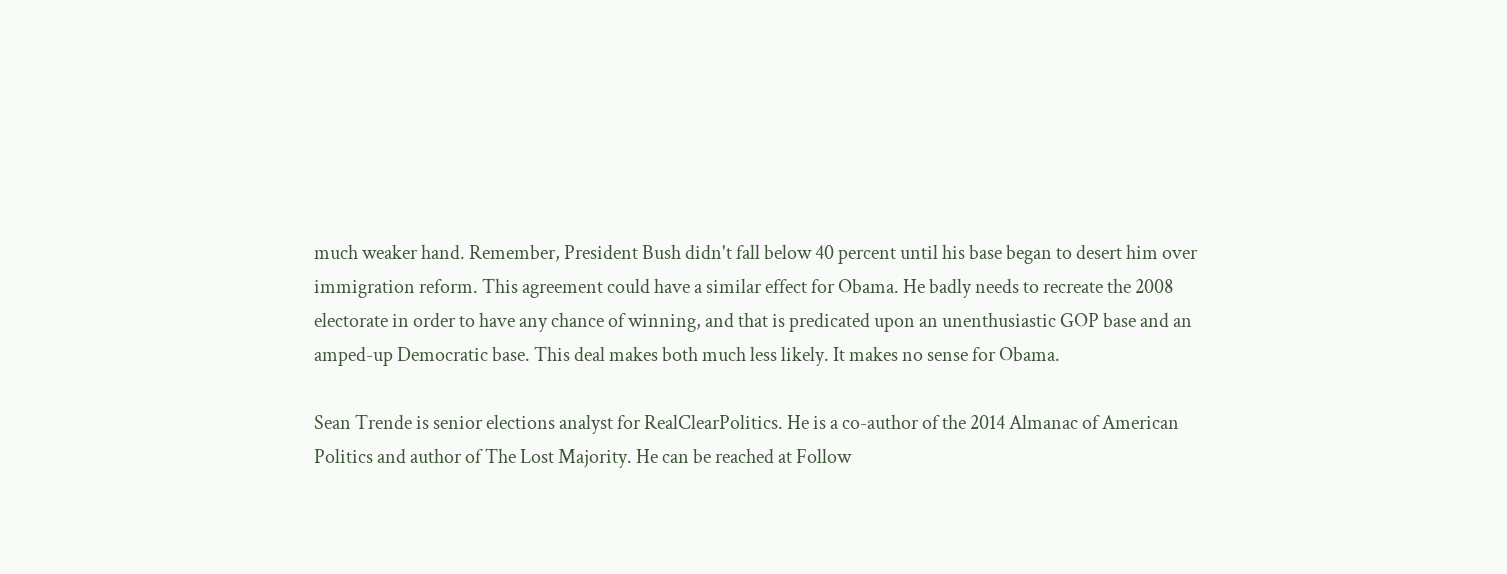much weaker hand. Remember, President Bush didn't fall below 40 percent until his base began to desert him over immigration reform. This agreement could have a similar effect for Obama. He badly needs to recreate the 2008 electorate in order to have any chance of winning, and that is predicated upon an unenthusiastic GOP base and an amped-up Democratic base. This deal makes both much less likely. It makes no sense for Obama.

Sean Trende is senior elections analyst for RealClearPolitics. He is a co-author of the 2014 Almanac of American Politics and author of The Lost Majority. He can be reached at Follow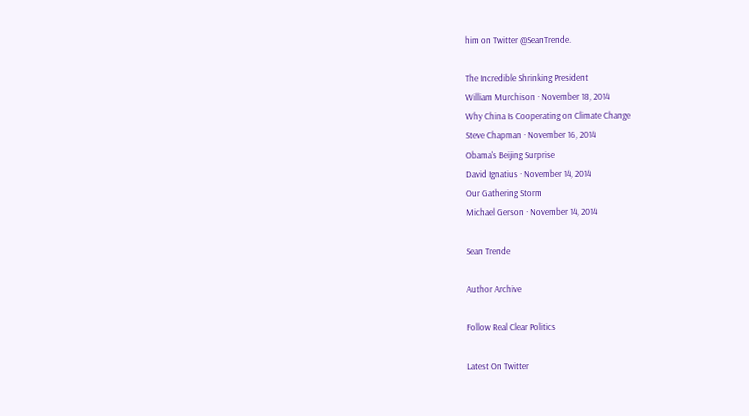him on Twitter @SeanTrende.

The Incredible Shrinking President
William Murchison · November 18, 2014
Why China Is Cooperating on Climate Change
Steve Chapman · November 16, 2014
Obama's Beijing Surprise
David Ignatius · November 14, 2014
Our Gathering Storm
Michael Gerson · November 14, 2014

Sean Trende

Author Archive

Follow Real Clear Politics

Latest On Twitter